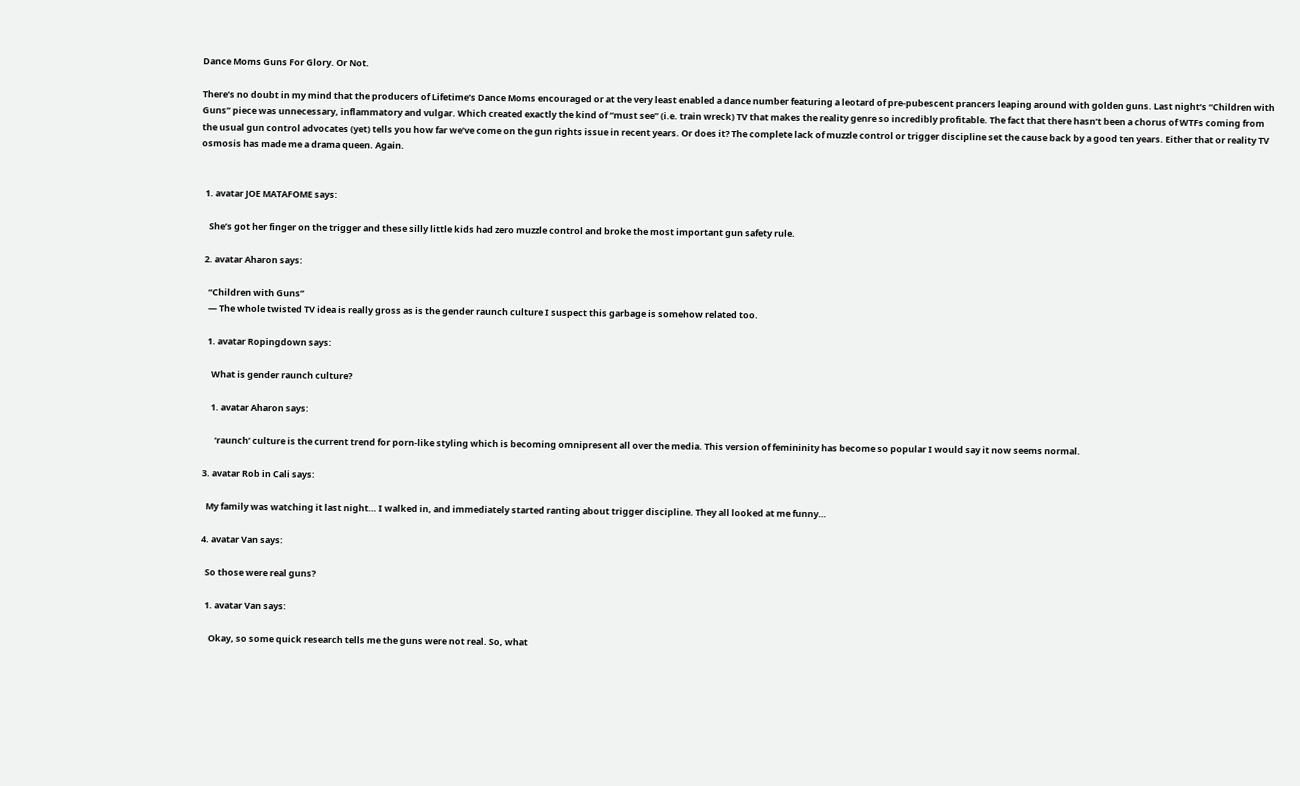Dance Moms Guns For Glory. Or Not.

There’s no doubt in my mind that the producers of Lifetime’s Dance Moms encouraged or at the very least enabled a dance number featuring a leotard of pre-pubescent prancers leaping around with golden guns. Last night’s “Children with Guns” piece was unnecessary, inflammatory and vulgar. Which created exactly the kind of “must see” (i.e. train wreck) TV that makes the reality genre so incredibly profitable. The fact that there hasn’t been a chorus of WTFs coming from the usual gun control advocates (yet) tells you how far we’ve come on the gun rights issue in recent years. Or does it? The complete lack of muzzle control or trigger discipline set the cause back by a good ten years. Either that or reality TV osmosis has made me a drama queen. Again.


  1. avatar JOE MATAFOME says:

    She’s got her finger on the trigger and these silly little kids had zero muzzle control and broke the most important gun safety rule.

  2. avatar Aharon says:

    “Children with Guns”
    — The whole twisted TV idea is really gross as is the gender raunch culture I suspect this garbage is somehow related too.

    1. avatar Ropingdown says:

      What is gender raunch culture?

      1. avatar Aharon says:

        ‘raunch’ culture is the current trend for porn-like styling which is becoming omnipresent all over the media. This version of femininity has become so popular I would say it now seems normal.

  3. avatar Rob in Cali says:

    My family was watching it last night… I walked in, and immediately started ranting about trigger discipline. They all looked at me funny…

  4. avatar Van says:

    So those were real guns?

    1. avatar Van says:

      Okay, so some quick research tells me the guns were not real. So, what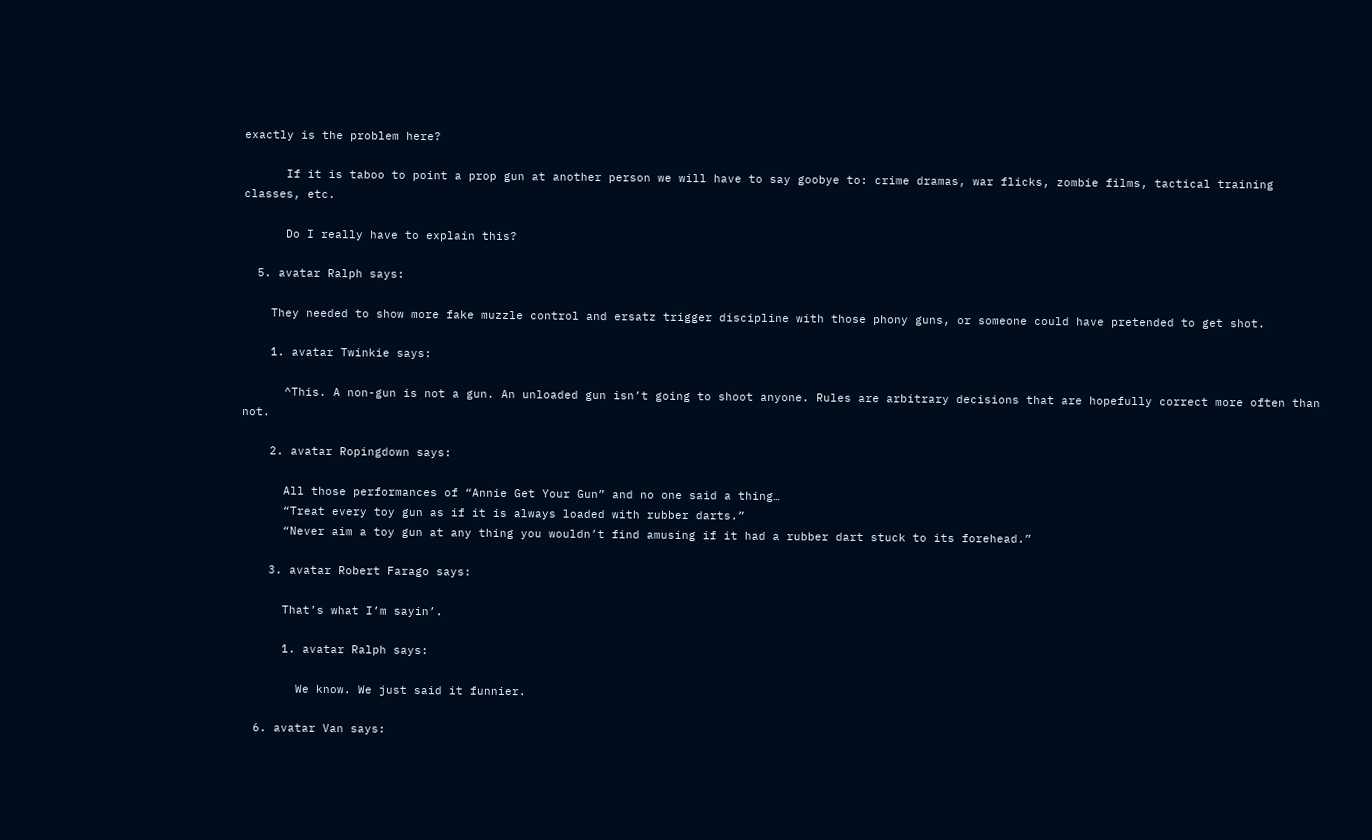exactly is the problem here?

      If it is taboo to point a prop gun at another person we will have to say goobye to: crime dramas, war flicks, zombie films, tactical training classes, etc.

      Do I really have to explain this?

  5. avatar Ralph says:

    They needed to show more fake muzzle control and ersatz trigger discipline with those phony guns, or someone could have pretended to get shot.

    1. avatar Twinkie says:

      ^This. A non-gun is not a gun. An unloaded gun isn’t going to shoot anyone. Rules are arbitrary decisions that are hopefully correct more often than not.

    2. avatar Ropingdown says:

      All those performances of “Annie Get Your Gun” and no one said a thing…
      “Treat every toy gun as if it is always loaded with rubber darts.”
      “Never aim a toy gun at any thing you wouldn’t find amusing if it had a rubber dart stuck to its forehead.”

    3. avatar Robert Farago says:

      That’s what I’m sayin’.

      1. avatar Ralph says:

        We know. We just said it funnier.

  6. avatar Van says: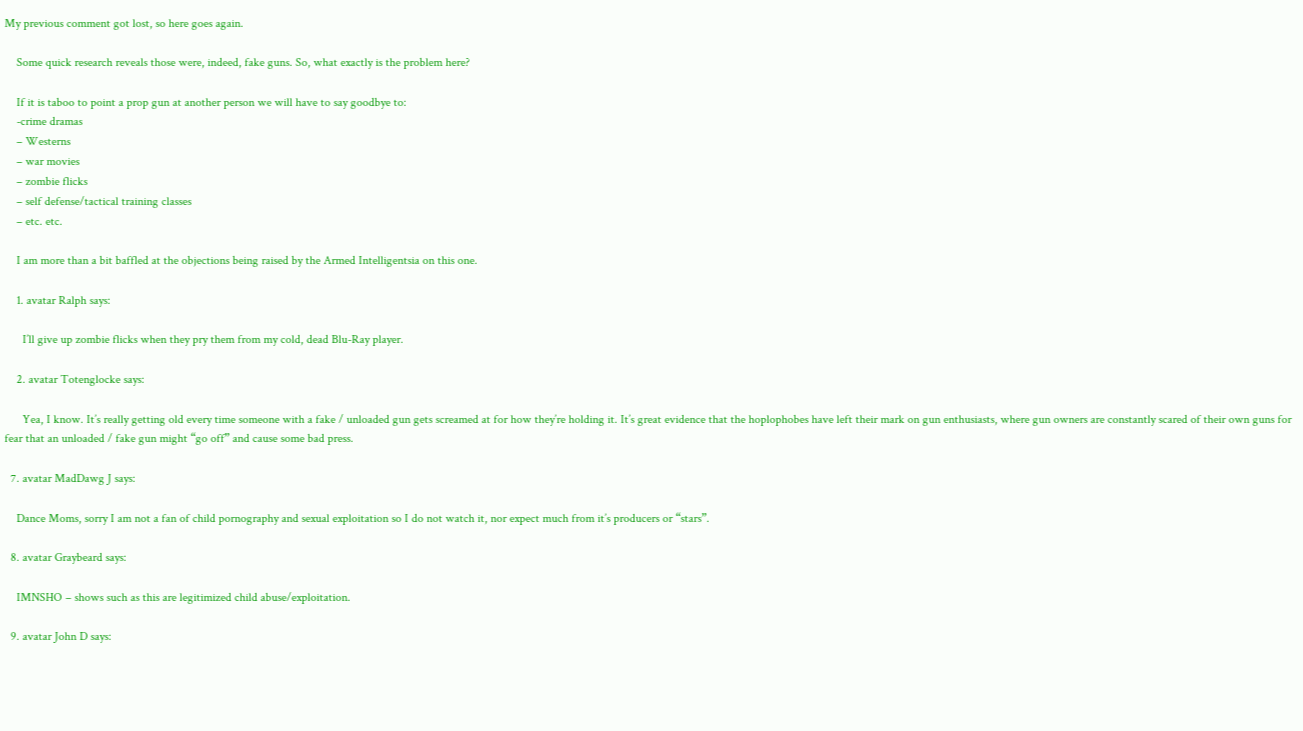My previous comment got lost, so here goes again.

    Some quick research reveals those were, indeed, fake guns. So, what exactly is the problem here?

    If it is taboo to point a prop gun at another person we will have to say goodbye to:
    -crime dramas
    – Westerns
    – war movies
    – zombie flicks
    – self defense/tactical training classes
    – etc. etc.

    I am more than a bit baffled at the objections being raised by the Armed Intelligentsia on this one.

    1. avatar Ralph says:

      I’ll give up zombie flicks when they pry them from my cold, dead Blu-Ray player.

    2. avatar Totenglocke says:

      Yea, I know. It’s really getting old every time someone with a fake / unloaded gun gets screamed at for how they’re holding it. It’s great evidence that the hoplophobes have left their mark on gun enthusiasts, where gun owners are constantly scared of their own guns for fear that an unloaded / fake gun might “go off” and cause some bad press.

  7. avatar MadDawg J says:

    Dance Moms, sorry I am not a fan of child pornography and sexual exploitation so I do not watch it, nor expect much from it’s producers or “stars”.

  8. avatar Graybeard says:

    IMNSHO – shows such as this are legitimized child abuse/exploitation.

  9. avatar John D says: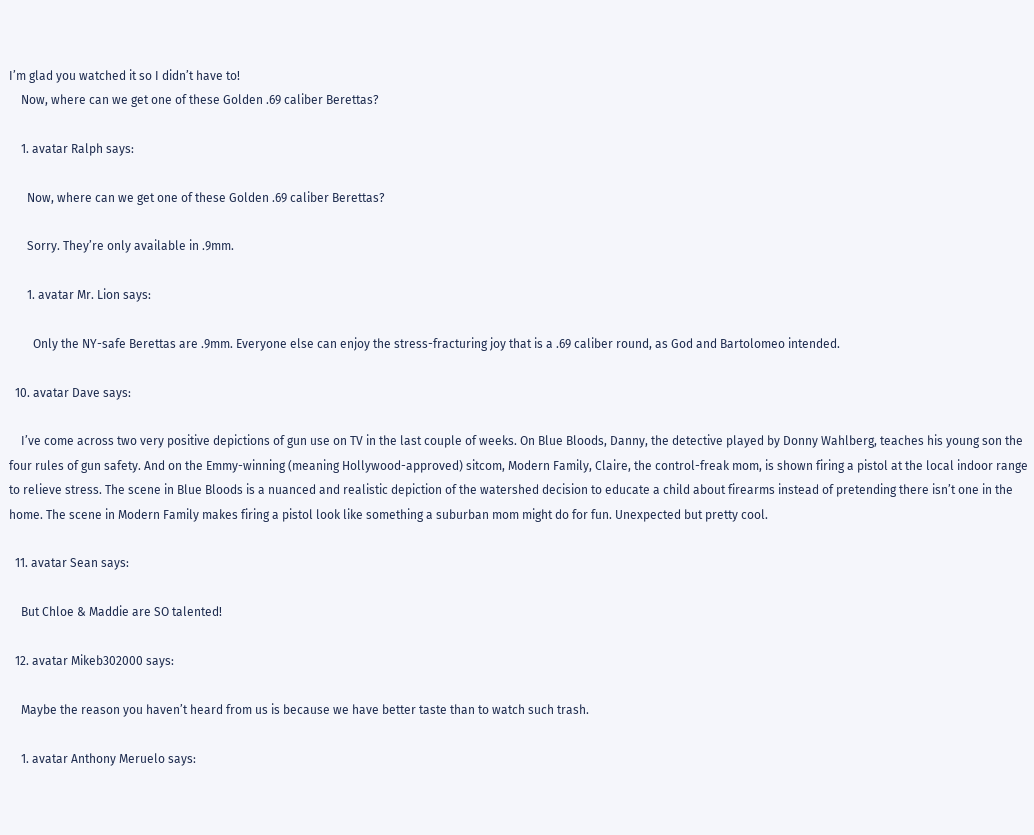I’m glad you watched it so I didn’t have to!
    Now, where can we get one of these Golden .69 caliber Berettas?

    1. avatar Ralph says:

      Now, where can we get one of these Golden .69 caliber Berettas?

      Sorry. They’re only available in .9mm.

      1. avatar Mr. Lion says:

        Only the NY-safe Berettas are .9mm. Everyone else can enjoy the stress-fracturing joy that is a .69 caliber round, as God and Bartolomeo intended.

  10. avatar Dave says:

    I’ve come across two very positive depictions of gun use on TV in the last couple of weeks. On Blue Bloods, Danny, the detective played by Donny Wahlberg, teaches his young son the four rules of gun safety. And on the Emmy-winning (meaning Hollywood-approved) sitcom, Modern Family, Claire, the control-freak mom, is shown firing a pistol at the local indoor range to relieve stress. The scene in Blue Bloods is a nuanced and realistic depiction of the watershed decision to educate a child about firearms instead of pretending there isn’t one in the home. The scene in Modern Family makes firing a pistol look like something a suburban mom might do for fun. Unexpected but pretty cool.

  11. avatar Sean says:

    But Chloe & Maddie are SO talented!

  12. avatar Mikeb302000 says:

    Maybe the reason you haven’t heard from us is because we have better taste than to watch such trash.

    1. avatar Anthony Meruelo says: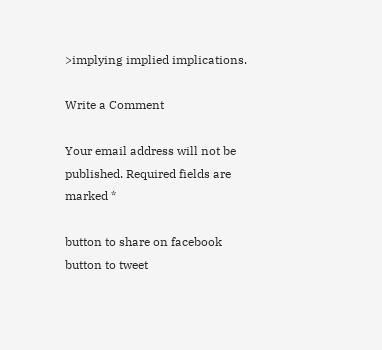>implying implied implications.

Write a Comment

Your email address will not be published. Required fields are marked *

button to share on facebook
button to tweet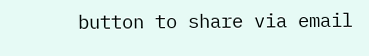button to share via email